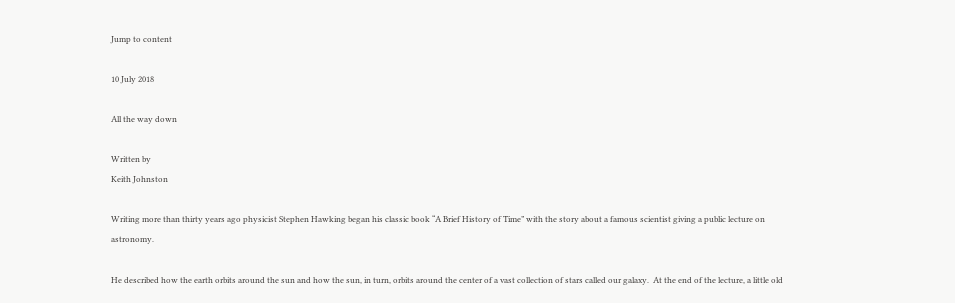Jump to content

10 July 2018

All the way down

Written by
Keith Johnston

Writing more than thirty years ago physicist Stephen Hawking began his classic book “A Brief History of Time” with the story about a famous scientist giving a public lecture on astronomy.

He described how the earth orbits around the sun and how the sun, in turn, orbits around the center of a vast collection of stars called our galaxy.  At the end of the lecture, a little old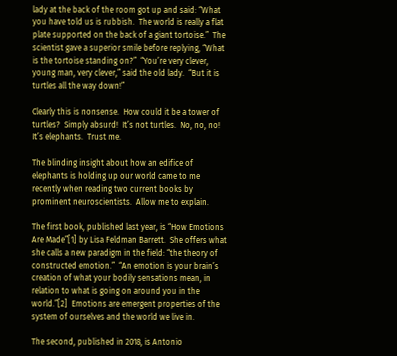lady at the back of the room got up and said: “What you have told us is rubbish.  The world is really a flat plate supported on the back of a giant tortoise.”  The scientist gave a superior smile before replying, “What is the tortoise standing on?”  “You’re very clever, young man, very clever,” said the old lady.  “But it is turtles all the way down!”

Clearly this is nonsense.  How could it be a tower of turtles?  Simply absurd!  It’s not turtles.  No, no, no!  It’s elephants.  Trust me.

The blinding insight about how an edifice of elephants is holding up our world came to me recently when reading two current books by prominent neuroscientists.  Allow me to explain.

The first book, published last year, is “How Emotions Are Made”[1] by Lisa Feldman Barrett.  She offers what she calls a new paradigm in the field: “the theory of constructed emotion.”  “An emotion is your brain’s creation of what your bodily sensations mean, in relation to what is going on around you in the world.”[2]  Emotions are emergent properties of the system of ourselves and the world we live in.

The second, published in 2018, is Antonio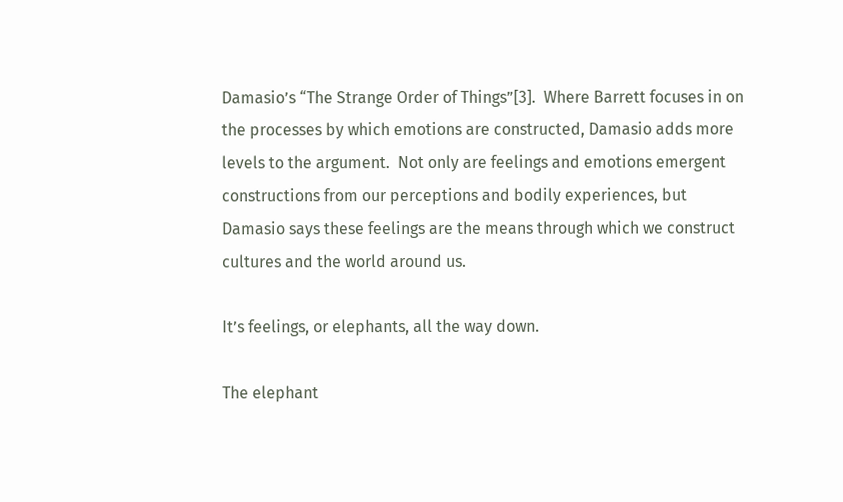Damasio’s “The Strange Order of Things”[3].  Where Barrett focuses in on the processes by which emotions are constructed, Damasio adds more levels to the argument.  Not only are feelings and emotions emergent constructions from our perceptions and bodily experiences, but Damasio says these feelings are the means through which we construct cultures and the world around us.

It’s feelings, or elephants, all the way down.

The elephant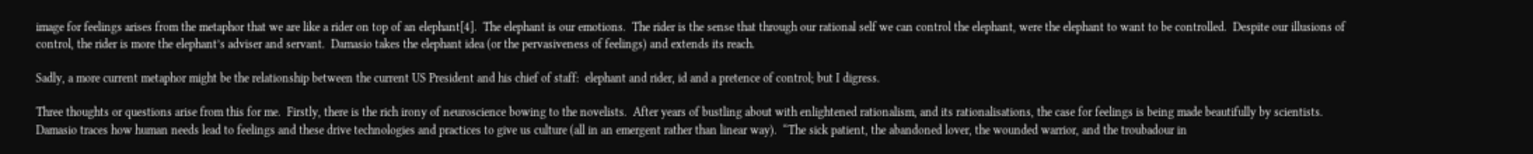image for feelings arises from the metaphor that we are like a rider on top of an elephant[4].  The elephant is our emotions.  The rider is the sense that through our rational self we can control the elephant, were the elephant to want to be controlled.  Despite our illusions of control, the rider is more the elephant’s adviser and servant.  Damasio takes the elephant idea (or the pervasiveness of feelings) and extends its reach.

Sadly, a more current metaphor might be the relationship between the current US President and his chief of staff:  elephant and rider, id and a pretence of control; but I digress.

Three thoughts or questions arise from this for me.  Firstly, there is the rich irony of neuroscience bowing to the novelists.  After years of bustling about with enlightened rationalism, and its rationalisations, the case for feelings is being made beautifully by scientists.  Damasio traces how human needs lead to feelings and these drive technologies and practices to give us culture (all in an emergent rather than linear way).  “The sick patient, the abandoned lover, the wounded warrior, and the troubadour in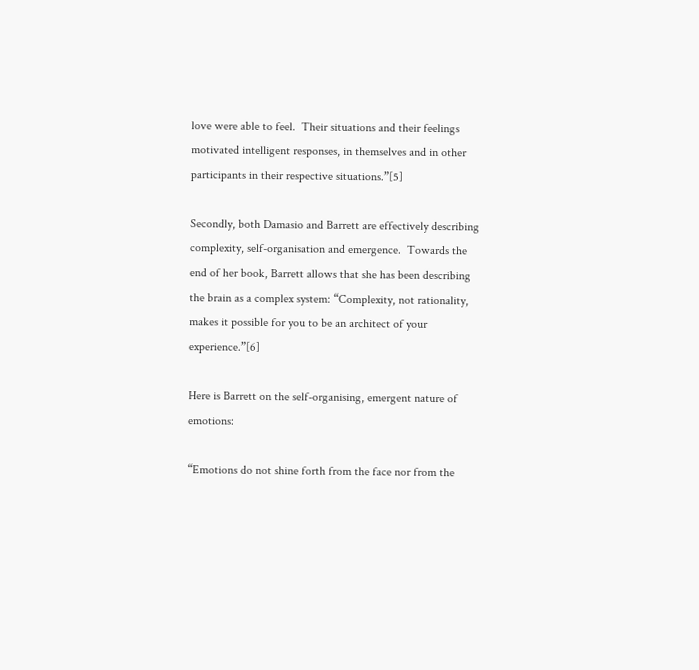love were able to feel.  Their situations and their feelings motivated intelligent responses, in themselves and in other participants in their respective situations.”[5]

Secondly, both Damasio and Barrett are effectively describing complexity, self-organisation and emergence.  Towards the end of her book, Barrett allows that she has been describing the brain as a complex system: “Complexity, not rationality, makes it possible for you to be an architect of your experience.”[6]

Here is Barrett on the self-organising, emergent nature of emotions:

“Emotions do not shine forth from the face nor from the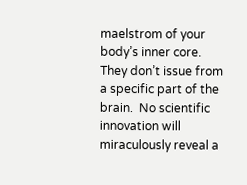maelstrom of your body’s inner core.  They don’t issue from a specific part of the brain.  No scientific innovation will miraculously reveal a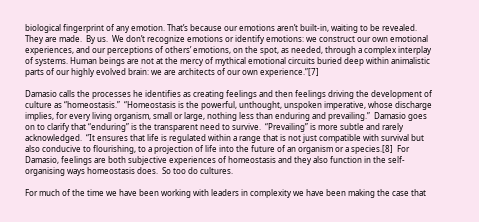biological fingerprint of any emotion. That’s because our emotions aren’t built-in, waiting to be revealed.  They are made.  By us.  We don’t recognize emotions or identify emotions: we construct our own emotional experiences, and our perceptions of others’ emotions, on the spot, as needed, through a complex interplay of systems. Human beings are not at the mercy of mythical emotional circuits buried deep within animalistic parts of our highly evolved brain: we are architects of our own experience.”[7]

Damasio calls the processes he identifies as creating feelings and then feelings driving the development of culture as “homeostasis.”  “Homeostasis is the powerful, unthought, unspoken imperative, whose discharge implies, for every living organism, small or large, nothing less than enduring and prevailing.”  Damasio goes on to clarify that “enduring” is the transparent need to survive.  “Prevailing” is more subtle and rarely acknowledged.  “It ensures that life is regulated within a range that is not just compatible with survival but also conducive to flourishing, to a projection of life into the future of an organism or a species.[8]  For Damasio, feelings are both subjective experiences of homeostasis and they also function in the self-organising ways homeostasis does.  So too do cultures.

For much of the time we have been working with leaders in complexity we have been making the case that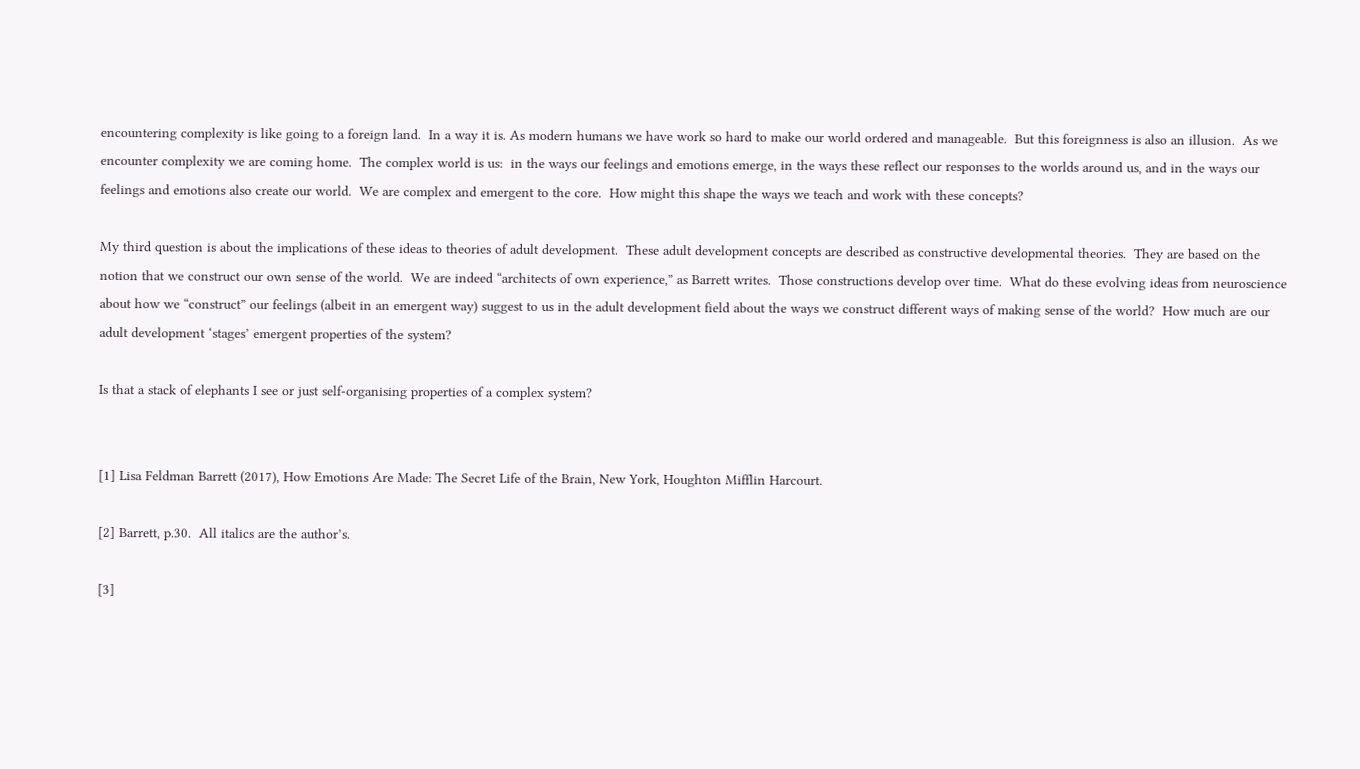encountering complexity is like going to a foreign land.  In a way it is. As modern humans we have work so hard to make our world ordered and manageable.  But this foreignness is also an illusion.  As we encounter complexity we are coming home.  The complex world is us:  in the ways our feelings and emotions emerge, in the ways these reflect our responses to the worlds around us, and in the ways our feelings and emotions also create our world.  We are complex and emergent to the core.  How might this shape the ways we teach and work with these concepts?

My third question is about the implications of these ideas to theories of adult development.  These adult development concepts are described as constructive developmental theories.  They are based on the notion that we construct our own sense of the world.  We are indeed “architects of own experience,” as Barrett writes.  Those constructions develop over time.  What do these evolving ideas from neuroscience about how we “construct” our feelings (albeit in an emergent way) suggest to us in the adult development field about the ways we construct different ways of making sense of the world?  How much are our adult development ‘stages’ emergent properties of the system?

Is that a stack of elephants I see or just self-organising properties of a complex system?


[1] Lisa Feldman Barrett (2017), How Emotions Are Made: The Secret Life of the Brain, New York, Houghton Mifflin Harcourt.

[2] Barrett, p.30.  All italics are the author’s.

[3]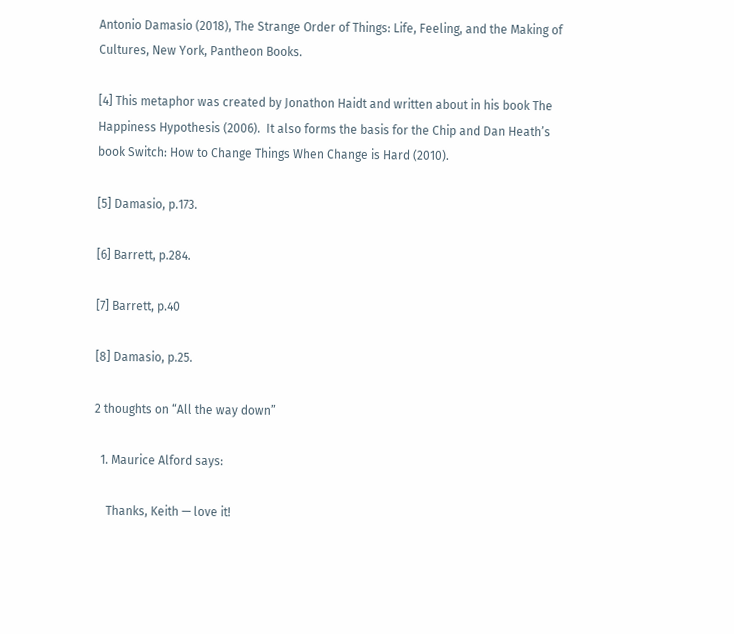Antonio Damasio (2018), The Strange Order of Things: Life, Feeling, and the Making of Cultures, New York, Pantheon Books.

[4] This metaphor was created by Jonathon Haidt and written about in his book The Happiness Hypothesis (2006).  It also forms the basis for the Chip and Dan Heath’s book Switch: How to Change Things When Change is Hard (2010).

[5] Damasio, p.173.

[6] Barrett, p.284.

[7] Barrett, p.40

[8] Damasio, p.25.

2 thoughts on “All the way down”

  1. Maurice Alford says:

    Thanks, Keith — love it!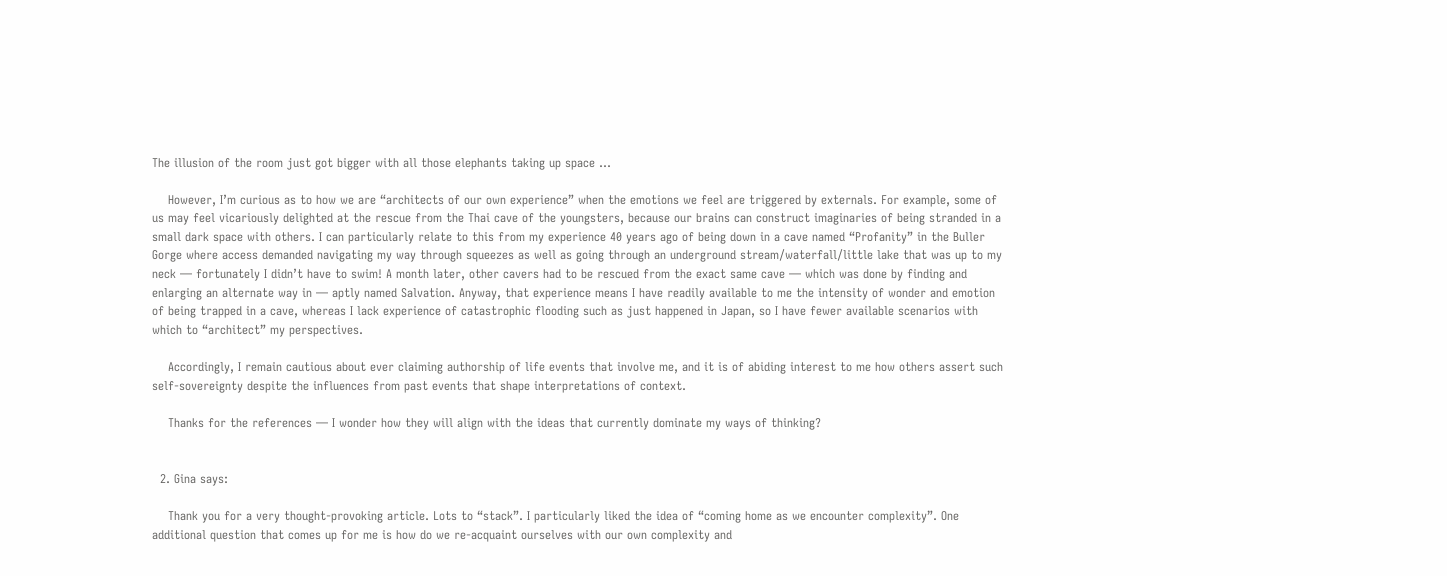The illusion of the room just got bigger with all those elephants taking up space …

    However, I’m curious as to how we are “architects of our own experience” when the emotions we feel are triggered by externals. For example, some of us may feel vicariously delighted at the rescue from the Thai cave of the youngsters, because our brains can construct imaginaries of being stranded in a small dark space with others. I can particularly relate to this from my experience 40 years ago of being down in a cave named “Profanity” in the Buller Gorge where access demanded navigating my way through squeezes as well as going through an underground stream/waterfall/little lake that was up to my neck — fortunately I didn’t have to swim! A month later, other cavers had to be rescued from the exact same cave — which was done by finding and enlarging an alternate way in — aptly named Salvation. Anyway, that experience means I have readily available to me the intensity of wonder and emotion of being trapped in a cave, whereas I lack experience of catastrophic flooding such as just happened in Japan, so I have fewer available scenarios with which to “architect” my perspectives.

    Accordingly, I remain cautious about ever claiming authorship of life events that involve me, and it is of abiding interest to me how others assert such self-sovereignty despite the influences from past events that shape interpretations of context.

    Thanks for the references — I wonder how they will align with the ideas that currently dominate my ways of thinking?


  2. Gina says:

    Thank you for a very thought-provoking article. Lots to “stack”. I particularly liked the idea of “coming home as we encounter complexity”. One additional question that comes up for me is how do we re-acquaint ourselves with our own complexity and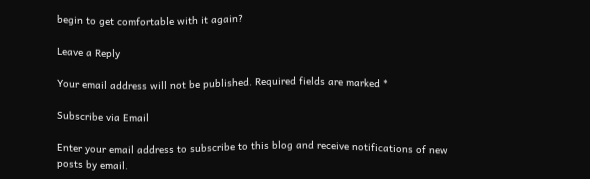begin to get comfortable with it again?

Leave a Reply

Your email address will not be published. Required fields are marked *

Subscribe via Email

Enter your email address to subscribe to this blog and receive notifications of new posts by email.